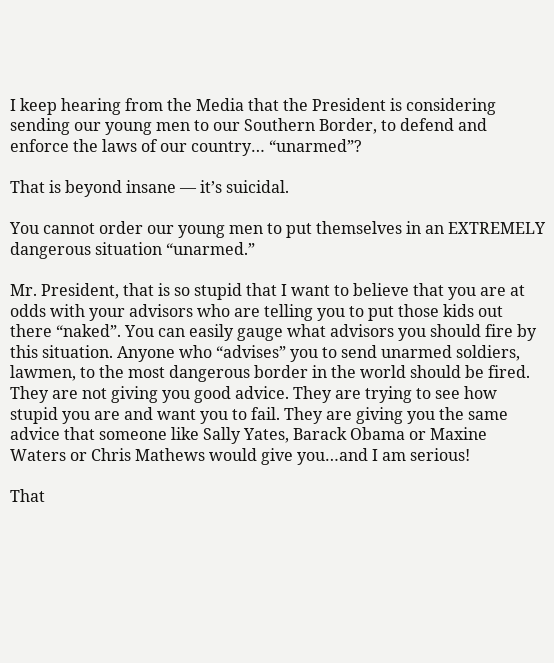I keep hearing from the Media that the President is considering sending our young men to our Southern Border, to defend and enforce the laws of our country… “unarmed”?

That is beyond insane — it’s suicidal.

You cannot order our young men to put themselves in an EXTREMELY dangerous situation “unarmed.”

Mr. President, that is so stupid that I want to believe that you are at odds with your advisors who are telling you to put those kids out there “naked”. You can easily gauge what advisors you should fire by this situation. Anyone who “advises” you to send unarmed soldiers, lawmen, to the most dangerous border in the world should be fired. They are not giving you good advice. They are trying to see how stupid you are and want you to fail. They are giving you the same advice that someone like Sally Yates, Barack Obama or Maxine Waters or Chris Mathews would give you…and I am serious!

That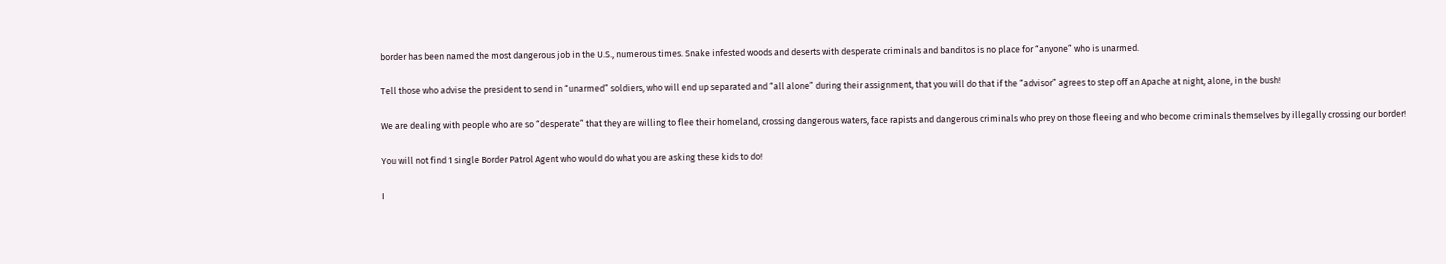border has been named the most dangerous job in the U.S., numerous times. Snake infested woods and deserts with desperate criminals and banditos is no place for “anyone” who is unarmed.

Tell those who advise the president to send in “unarmed” soldiers, who will end up separated and “all alone” during their assignment, that you will do that if the “advisor” agrees to step off an Apache at night, alone, in the bush!

We are dealing with people who are so “desperate” that they are willing to flee their homeland, crossing dangerous waters, face rapists and dangerous criminals who prey on those fleeing and who become criminals themselves by illegally crossing our border!

You will not find 1 single Border Patrol Agent who would do what you are asking these kids to do!

I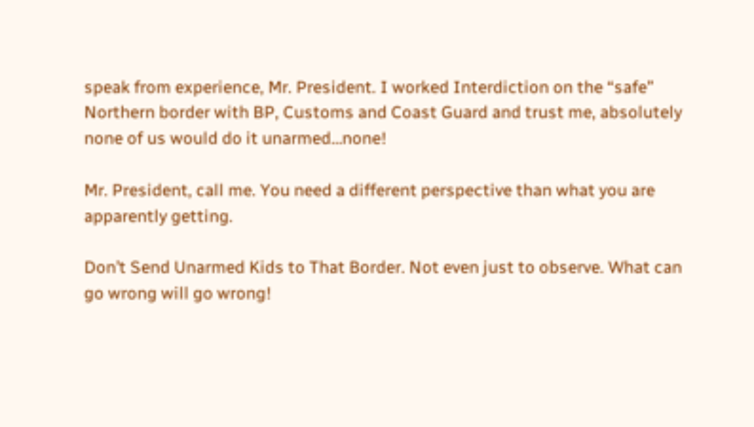speak from experience, Mr. President. I worked Interdiction on the “safe” Northern border with BP, Customs and Coast Guard and trust me, absolutely none of us would do it unarmed…none!

Mr. President, call me. You need a different perspective than what you are apparently getting.

Don’t Send Unarmed Kids to That Border. Not even just to observe. What can go wrong will go wrong!